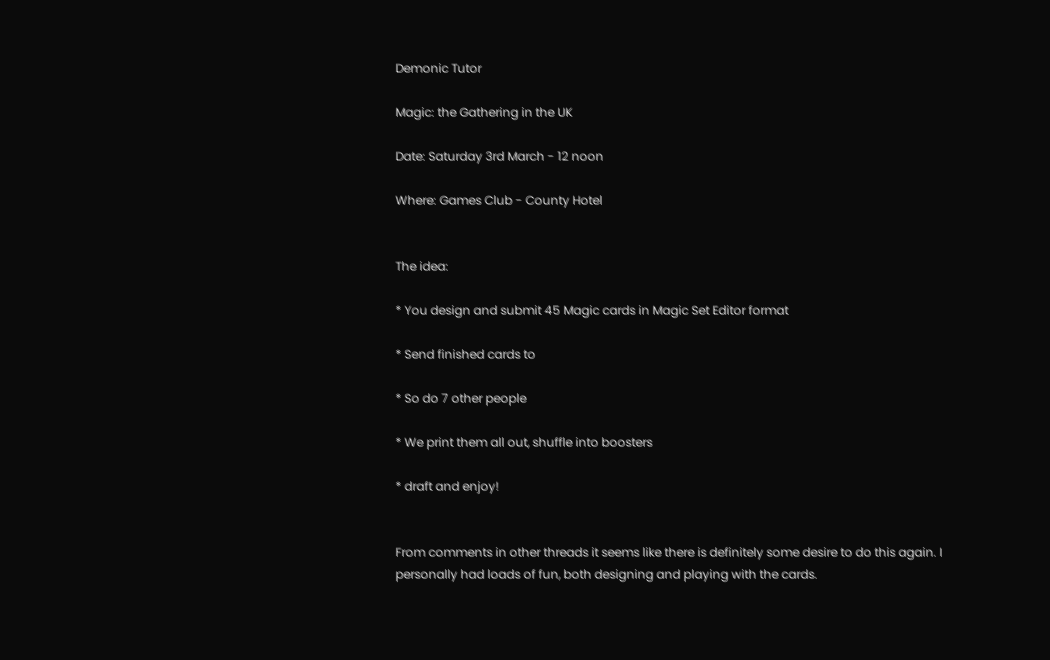Demonic Tutor

Magic: the Gathering in the UK

Date: Saturday 3rd March - 12 noon

Where: Games Club - County Hotel


The idea:

* You design and submit 45 Magic cards in Magic Set Editor format

* Send finished cards to

* So do 7 other people

* We print them all out, shuffle into boosters

* draft and enjoy!


From comments in other threads it seems like there is definitely some desire to do this again. I personally had loads of fun, both designing and playing with the cards.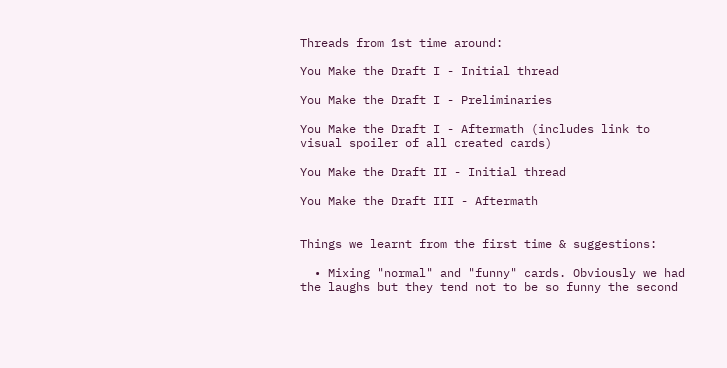Threads from 1st time around:

You Make the Draft I - Initial thread

You Make the Draft I - Preliminaries

You Make the Draft I - Aftermath (includes link to visual spoiler of all created cards)

You Make the Draft II - Initial thread

You Make the Draft III - Aftermath


Things we learnt from the first time & suggestions:

  • Mixing "normal" and "funny" cards. Obviously we had the laughs but they tend not to be so funny the second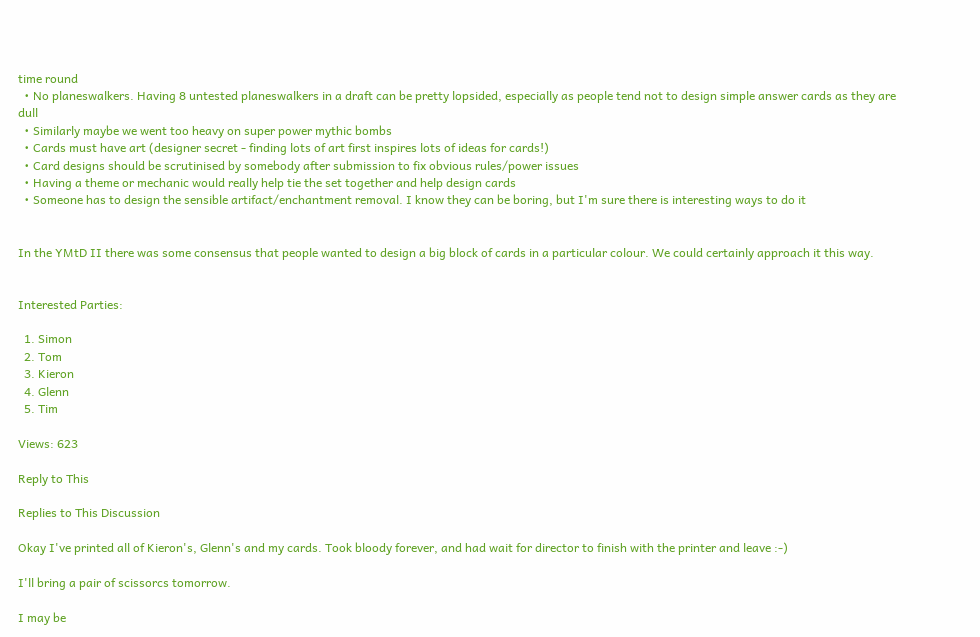time round
  • No planeswalkers. Having 8 untested planeswalkers in a draft can be pretty lopsided, especially as people tend not to design simple answer cards as they are dull
  • Similarly maybe we went too heavy on super power mythic bombs
  • Cards must have art (designer secret - finding lots of art first inspires lots of ideas for cards!)
  • Card designs should be scrutinised by somebody after submission to fix obvious rules/power issues
  • Having a theme or mechanic would really help tie the set together and help design cards
  • Someone has to design the sensible artifact/enchantment removal. I know they can be boring, but I'm sure there is interesting ways to do it


In the YMtD II there was some consensus that people wanted to design a big block of cards in a particular colour. We could certainly approach it this way.


Interested Parties:

  1. Simon
  2. Tom
  3. Kieron
  4. Glenn
  5. Tim

Views: 623

Reply to This

Replies to This Discussion

Okay I've printed all of Kieron's, Glenn's and my cards. Took bloody forever, and had wait for director to finish with the printer and leave :-)

I'll bring a pair of scissorcs tomorrow.

I may be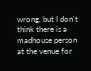wrong, but I don't think there is a madhouse person at the venue for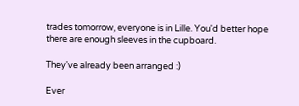trades tomorrow, everyone is in Lille. You'd better hope there are enough sleeves in the cupboard.

They've already been arranged :)

Ever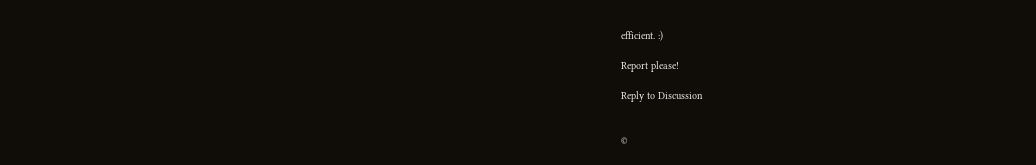efficient. :)

Report please!

Reply to Discussion


©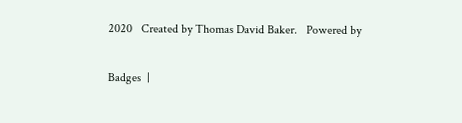2020   Created by Thomas David Baker.   Powered by

Badges  |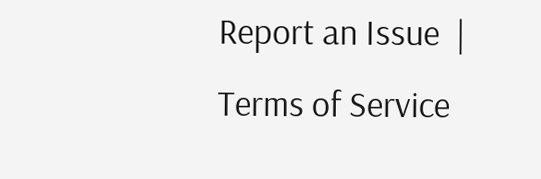Report an Issue  |  Terms of Service